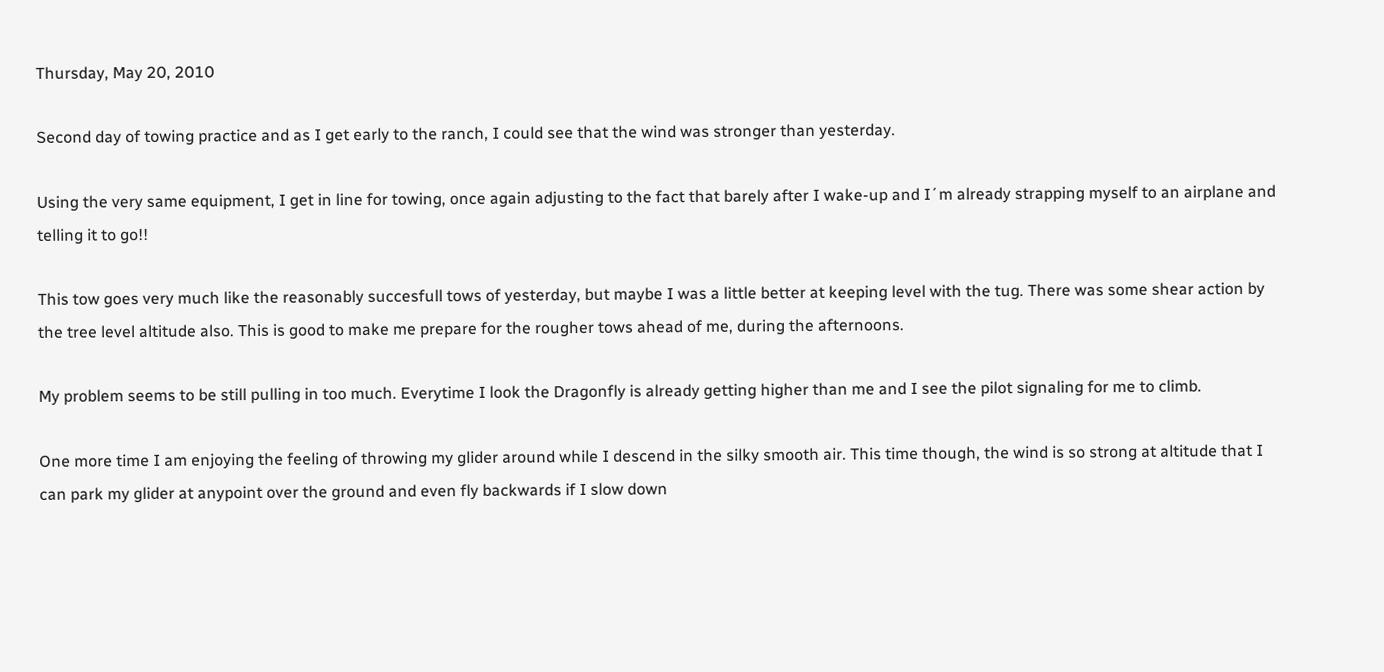Thursday, May 20, 2010

Second day of towing practice and as I get early to the ranch, I could see that the wind was stronger than yesterday.

Using the very same equipment, I get in line for towing, once again adjusting to the fact that barely after I wake-up and I´m already strapping myself to an airplane and telling it to go!!

This tow goes very much like the reasonably succesfull tows of yesterday, but maybe I was a little better at keeping level with the tug. There was some shear action by the tree level altitude also. This is good to make me prepare for the rougher tows ahead of me, during the afternoons.

My problem seems to be still pulling in too much. Everytime I look the Dragonfly is already getting higher than me and I see the pilot signaling for me to climb.

One more time I am enjoying the feeling of throwing my glider around while I descend in the silky smooth air. This time though, the wind is so strong at altitude that I can park my glider at anypoint over the ground and even fly backwards if I slow down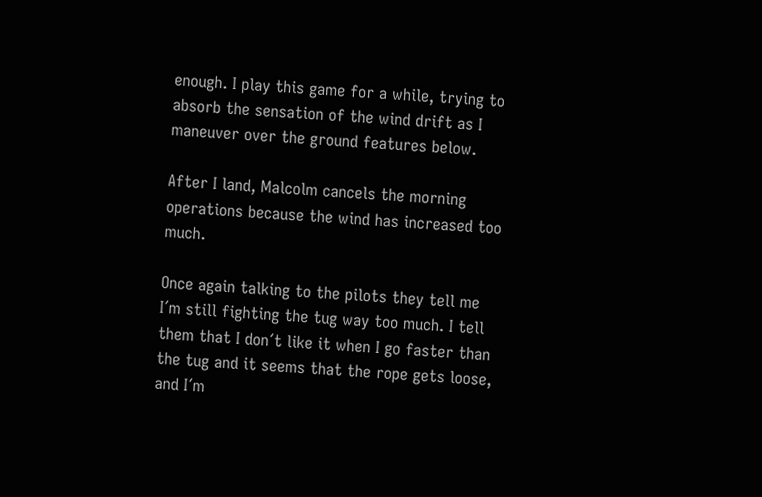enough. I play this game for a while, trying to absorb the sensation of the wind drift as I maneuver over the ground features below.

After I land, Malcolm cancels the morning operations because the wind has increased too much.

Once again talking to the pilots they tell me I´m still fighting the tug way too much. I tell them that I don´t like it when I go faster than the tug and it seems that the rope gets loose, and I´m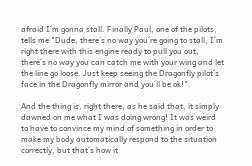afraid I´m gonna stall. Finally Paul, one of the pilots, tells me "Dude, there´s no way you´re going to stall, I´m right there with this engine ready to pull you out, there´s no way you can catch me with your wing and let the line go loose. Just keep seeing the Dragonfly pilot´s face in the Dragonfly mirror and you´ll be ok!".

And the thing is, right there, as he said that, it simply dawned on me what I was doing wrong! It was weird to have to convince my mind of something in order to make my body automatically respond to the situation correctly, but that´s how it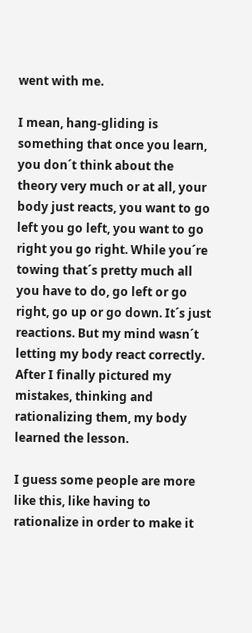went with me.

I mean, hang-gliding is something that once you learn, you don´t think about the theory very much or at all, your body just reacts, you want to go left you go left, you want to go right you go right. While you´re towing that´s pretty much all you have to do, go left or go right, go up or go down. It´s just reactions. But my mind wasn´t letting my body react correctly. After I finally pictured my mistakes, thinking and rationalizing them, my body learned the lesson.

I guess some people are more like this, like having to rationalize in order to make it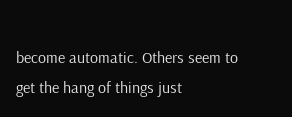become automatic. Others seem to get the hang of things just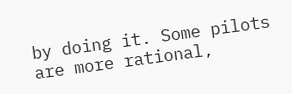by doing it. Some pilots are more rational,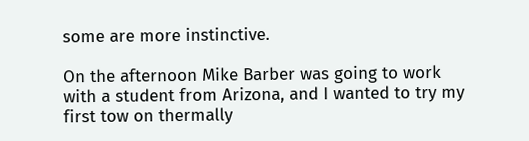some are more instinctive.

On the afternoon Mike Barber was going to work with a student from Arizona, and I wanted to try my first tow on thermally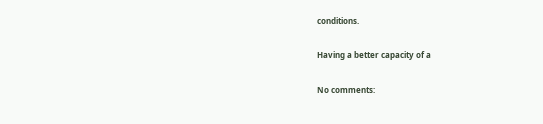conditions.

Having a better capacity of a

No comments: